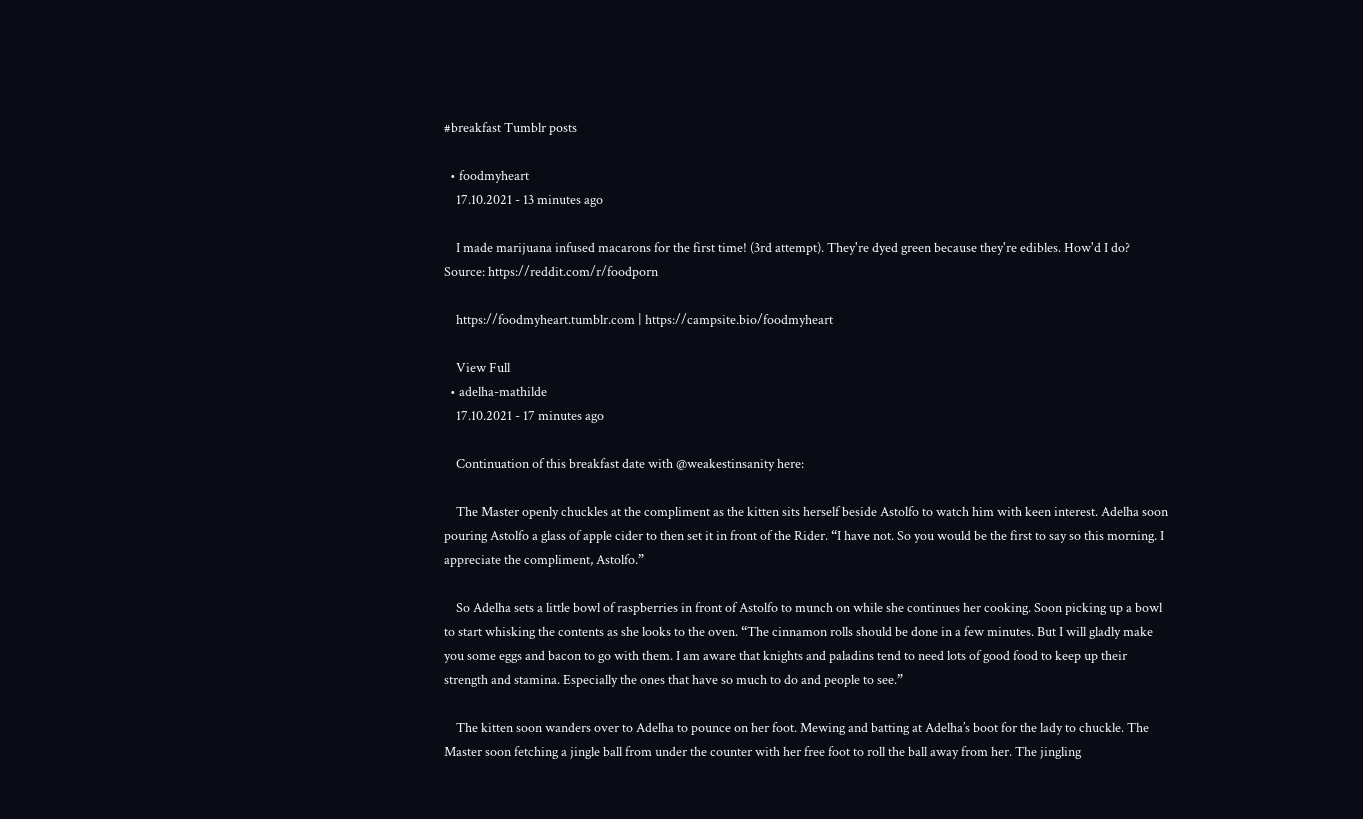#breakfast Tumblr posts

  • foodmyheart
    17.10.2021 - 13 minutes ago

    I made marijuana infused macarons for the first time! (3rd attempt). They're dyed green because they're edibles. How'd I do? Source: https://reddit.com/r/foodporn

    https://foodmyheart.tumblr.com | https://campsite.bio/foodmyheart

    View Full
  • adelha-mathilde
    17.10.2021 - 17 minutes ago

    Continuation of this breakfast date with @weakestinsanity here:

    The Master openly chuckles at the compliment as the kitten sits herself beside Astolfo to watch him with keen interest. Adelha soon pouring Astolfo a glass of apple cider to then set it in front of the Rider. “I have not. So you would be the first to say so this morning. I appreciate the compliment, Astolfo.”

    So Adelha sets a little bowl of raspberries in front of Astolfo to munch on while she continues her cooking. Soon picking up a bowl to start whisking the contents as she looks to the oven. “The cinnamon rolls should be done in a few minutes. But I will gladly make you some eggs and bacon to go with them. I am aware that knights and paladins tend to need lots of good food to keep up their strength and stamina. Especially the ones that have so much to do and people to see.”

    The kitten soon wanders over to Adelha to pounce on her foot. Mewing and batting at Adelha’s boot for the lady to chuckle. The Master soon fetching a jingle ball from under the counter with her free foot to roll the ball away from her. The jingling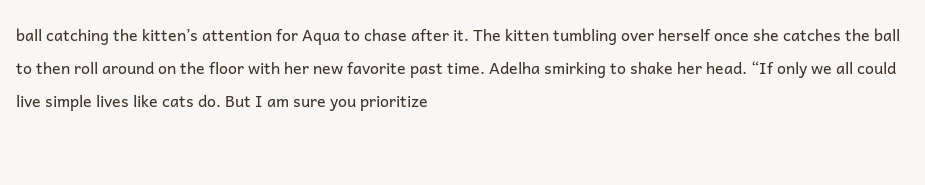ball catching the kitten’s attention for Aqua to chase after it. The kitten tumbling over herself once she catches the ball to then roll around on the floor with her new favorite past time. Adelha smirking to shake her head. “If only we all could live simple lives like cats do. But I am sure you prioritize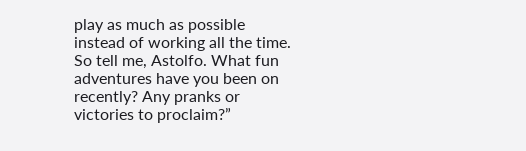play as much as possible instead of working all the time. So tell me, Astolfo. What fun adventures have you been on recently? Any pranks or victories to proclaim?”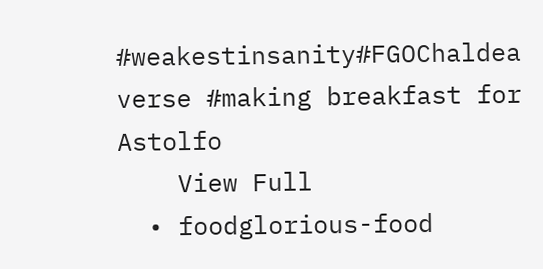#weakestinsanity#FGOChaldea verse #making breakfast for Astolfo
    View Full
  • foodglorious-food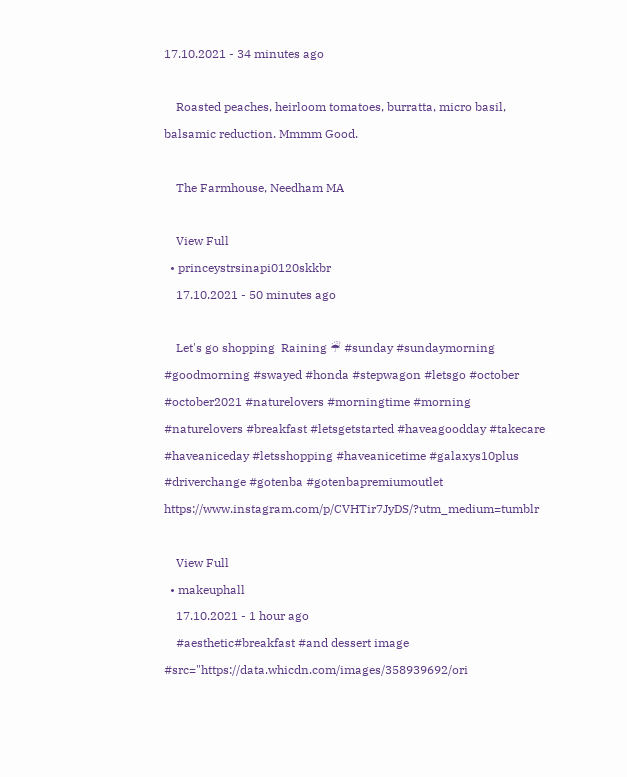17.10.2021 - 34 minutes ago

    Roasted peaches, heirloom tomatoes, burratta, micro basil, balsamic reduction. Mmmm Good.

    The Farmhouse, Needham MA

    View Full
  • princeystrsinapi0120skkbr
    17.10.2021 - 50 minutes ago

    Let's go shopping  Raining ☔ #sunday #sundaymorning #goodmorning #swayed #honda #stepwagon #letsgo #october #october2021 #naturelovers #morningtime #morning #naturelovers #breakfast #letsgetstarted #haveagoodday #takecare #haveaniceday #letsshopping #haveanicetime #galaxys10plus #driverchange #gotenba #gotenbapremiumoutlet https://www.instagram.com/p/CVHTir7JyDS/?utm_medium=tumblr

    View Full
  • makeuphall
    17.10.2021 - 1 hour ago
    #aesthetic#breakfast #and dessert image #src="https://data.whicdn.com/images/358939692/ori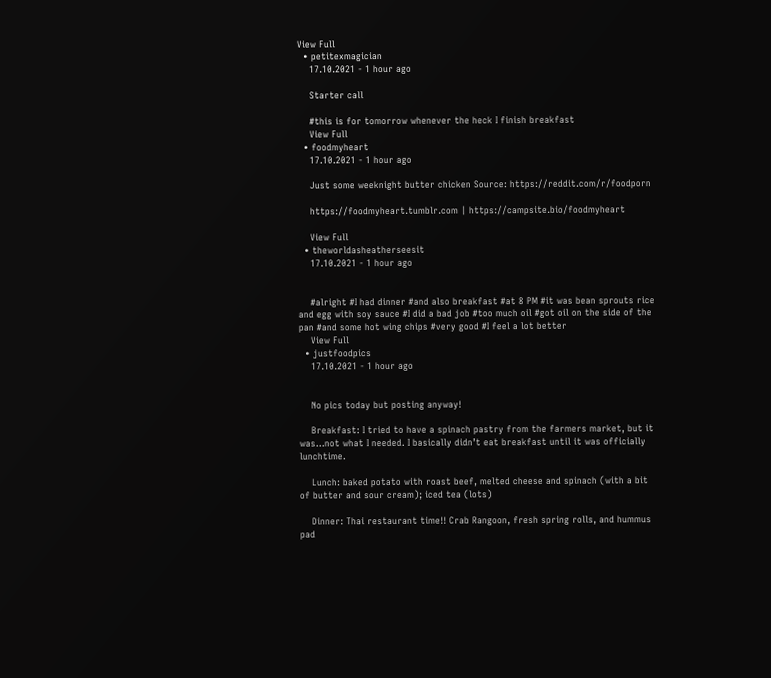View Full
  • petitexmagician
    17.10.2021 - 1 hour ago

    Starter call

    #this is for tomorrow whenever the heck I finish breakfast
    View Full
  • foodmyheart
    17.10.2021 - 1 hour ago

    Just some weeknight butter chicken Source: https://reddit.com/r/foodporn

    https://foodmyheart.tumblr.com | https://campsite.bio/foodmyheart

    View Full
  • theworldasheatherseesit
    17.10.2021 - 1 hour ago


    #alright #I had dinner #and also breakfast #at 8 PM #it was bean sprouts rice and egg with soy sauce #I did a bad job #too much oil #got oil on the side of the pan #and some hot wing chips #very good #I feel a lot better
    View Full
  • justfoodpics
    17.10.2021 - 1 hour ago


    No pics today but posting anyway!

    Breakfast: I tried to have a spinach pastry from the farmers market, but it was…not what I needed. I basically didn’t eat breakfast until it was officially lunchtime.

    Lunch: baked potato with roast beef, melted cheese and spinach (with a bit of butter and sour cream); iced tea (lots)

    Dinner: Thai restaurant time!! Crab Rangoon, fresh spring rolls, and hummus pad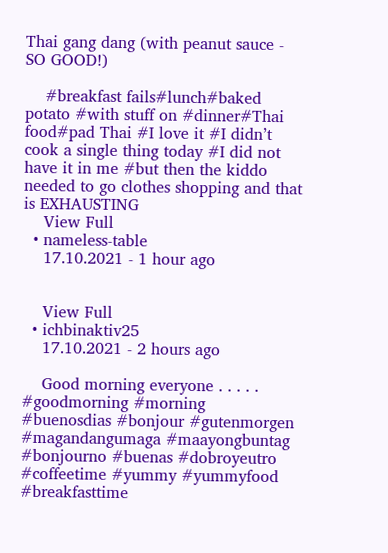Thai gang dang (with peanut sauce - SO GOOD!)

    #breakfast fails#lunch#baked potato #with stuff on #dinner#Thai food#pad Thai #I love it #I didn’t cook a single thing today #I did not have it in me #but then the kiddo needed to go clothes shopping and that is EXHAUSTING
    View Full
  • nameless-table
    17.10.2021 - 1 hour ago


    View Full
  • ichbinaktiv25
    17.10.2021 - 2 hours ago

    Good morning everyone . . . . . #goodmorning #morning #buenosdias #bonjour #gutenmorgen #magandangumaga #maayongbuntag #bonjourno #buenas #dobroyeutro #coffeetime #yummy #yummyfood #breakfasttime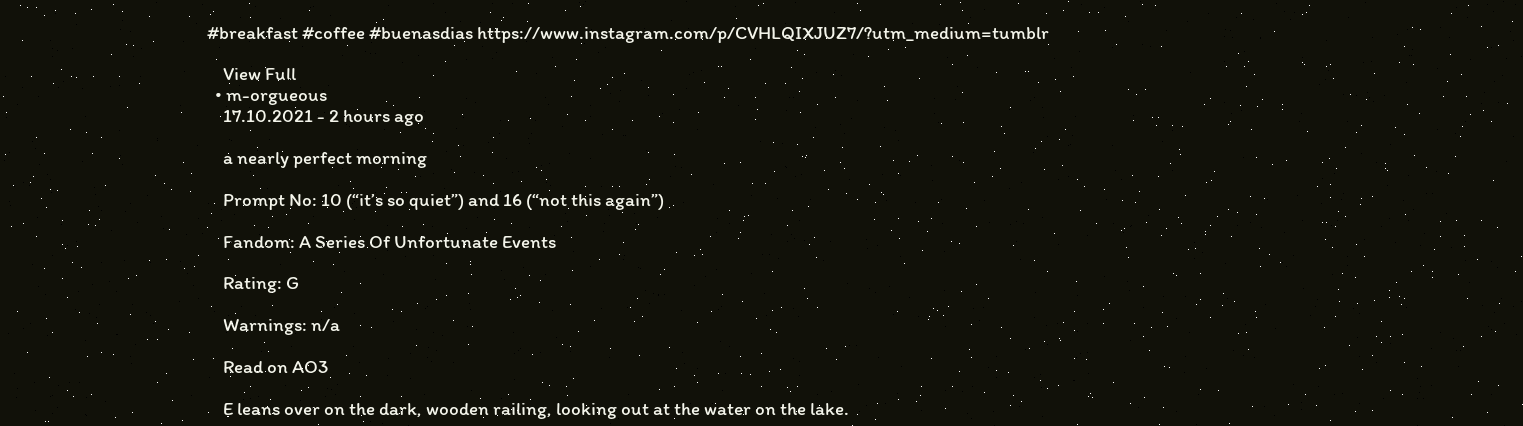#breakfast #coffee #buenasdias https://www.instagram.com/p/CVHLQIXJUZ7/?utm_medium=tumblr

    View Full
  • m-orgueous
    17.10.2021 - 2 hours ago

    a nearly perfect morning

    Prompt No: 10 (“it’s so quiet”) and 16 (“not this again”)

    Fandom: A Series Of Unfortunate Events

    Rating: G

    Warnings: n/a

    Read on AO3

    E leans over on the dark, wooden railing, looking out at the water on the lake.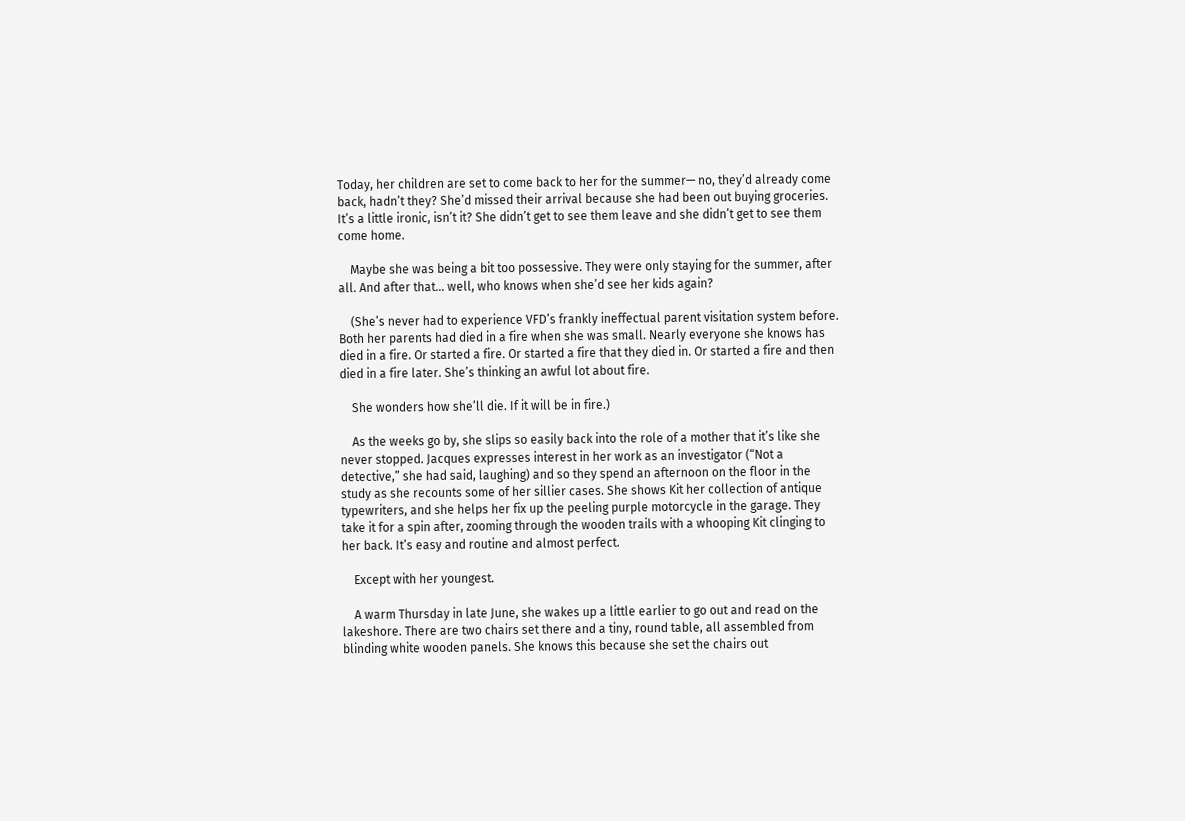Today, her children are set to come back to her for the summer— no, they’d already come back, hadn’t they? She’d missed their arrival because she had been out buying groceries. It’s a little ironic, isn’t it? She didn’t get to see them leave and she didn’t get to see them come home.

    Maybe she was being a bit too possessive. They were only staying for the summer, after all. And after that… well, who knows when she’d see her kids again?

    (She’s never had to experience VFD’s frankly ineffectual parent visitation system before. Both her parents had died in a fire when she was small. Nearly everyone she knows has died in a fire. Or started a fire. Or started a fire that they died in. Or started a fire and then died in a fire later. She’s thinking an awful lot about fire.

    She wonders how she’ll die. If it will be in fire.)

    As the weeks go by, she slips so easily back into the role of a mother that it’s like she never stopped. Jacques expresses interest in her work as an investigator (“Not a detective,” she had said, laughing) and so they spend an afternoon on the floor in the study as she recounts some of her sillier cases. She shows Kit her collection of antique typewriters, and she helps her fix up the peeling purple motorcycle in the garage. They take it for a spin after, zooming through the wooden trails with a whooping Kit clinging to her back. It’s easy and routine and almost perfect.

    Except with her youngest.

    A warm Thursday in late June, she wakes up a little earlier to go out and read on the lakeshore. There are two chairs set there and a tiny, round table, all assembled from blinding white wooden panels. She knows this because she set the chairs out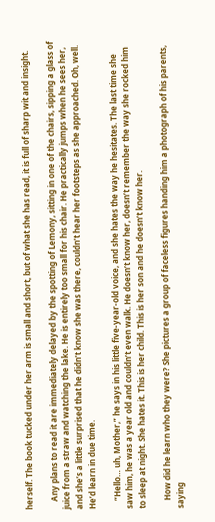herself. The book tucked under her arm is small and short, but of what she has read, it is full of sharp wit and insight.

    Any plans to read it are immediately delayed by the spotting of Lemony, sitting in one of the chairs, sipping a glass of juice from a straw and watching the lake. He is entirely too small for his chair. He practically jumps when he sees her, and she’s a little surprised that he didn’t know she was there, couldn’t hear her footsteps as she approached. Oh, well. He’d learn in due time.

    “Hello… uh, Mother,” he says in his little five-year-old voice, and she hates the way he hesitates. The last time she saw him, he was a year old and couldn’t even walk. He doesn’t know her, doesn’t remember the way she rocked him to sleep at night. She hates it. This is her child. This is her son and he doesn’t know her.

    How did he learn who they were? She pictures a group of faceless figures handing him a photograph of his parents, saying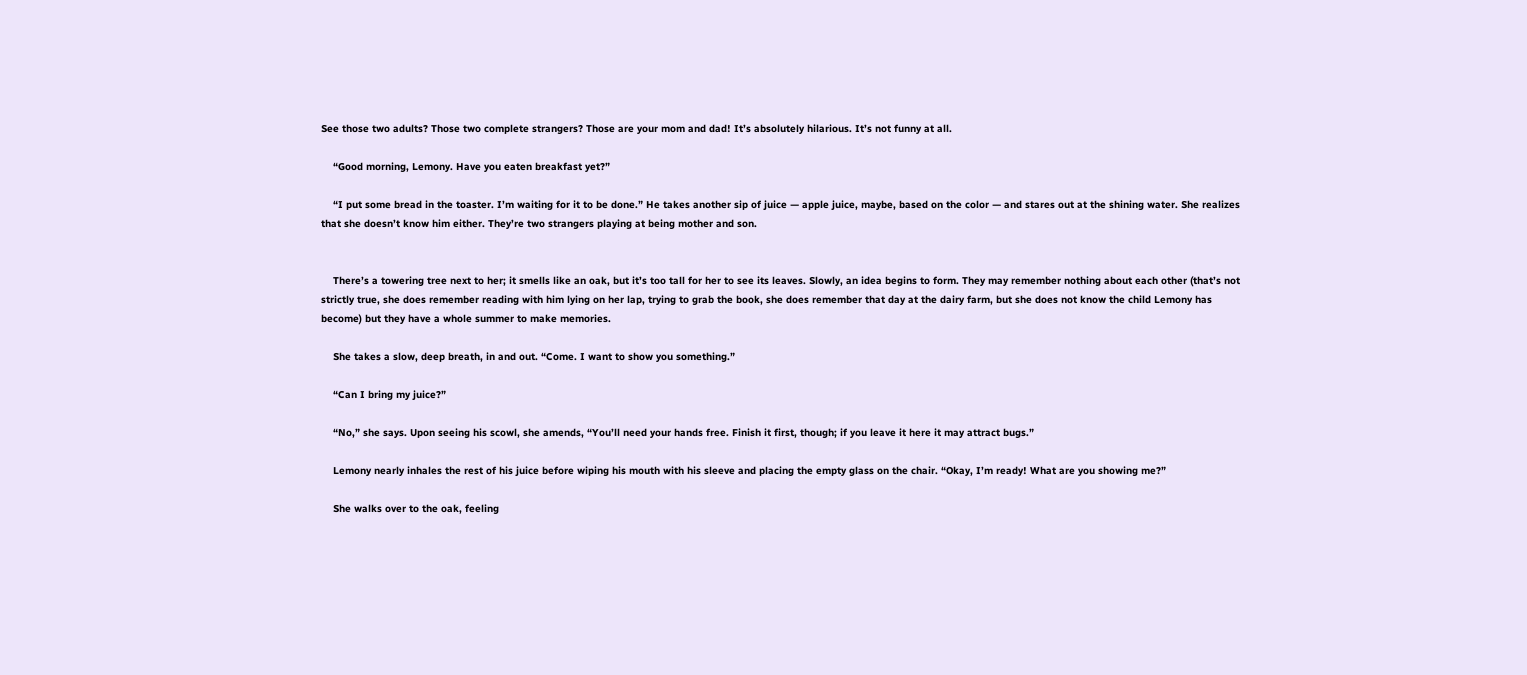See those two adults? Those two complete strangers? Those are your mom and dad! It’s absolutely hilarious. It’s not funny at all.

    “Good morning, Lemony. Have you eaten breakfast yet?”

    “I put some bread in the toaster. I’m waiting for it to be done.” He takes another sip of juice — apple juice, maybe, based on the color — and stares out at the shining water. She realizes that she doesn’t know him either. They’re two strangers playing at being mother and son.


    There’s a towering tree next to her; it smells like an oak, but it’s too tall for her to see its leaves. Slowly, an idea begins to form. They may remember nothing about each other (that’s not strictly true, she does remember reading with him lying on her lap, trying to grab the book, she does remember that day at the dairy farm, but she does not know the child Lemony has become) but they have a whole summer to make memories.

    She takes a slow, deep breath, in and out. “Come. I want to show you something.”

    “Can I bring my juice?”

    “No,” she says. Upon seeing his scowl, she amends, “You’ll need your hands free. Finish it first, though; if you leave it here it may attract bugs.”

    Lemony nearly inhales the rest of his juice before wiping his mouth with his sleeve and placing the empty glass on the chair. “Okay, I’m ready! What are you showing me?”

    She walks over to the oak, feeling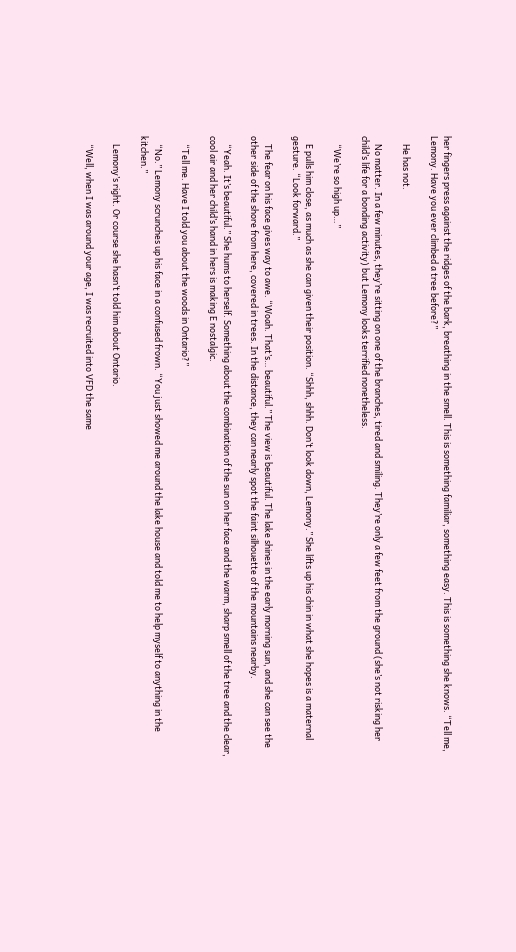her fingers press against the ridges of the bark, breathing in the smell. This is something familiar, something easy. This is something she knows. “Tell me, Lemony. Have you ever climbed a tree before?”

    He has not.

    No matter. In a few minutes, they’re sitting on one of the branches, tired and smiling. They’re only a few feet from the ground (she’s not risking her child’s life for a bonding activity) but Lemony looks terrified nonetheless.

    “We’re so high up…”

    E pulls him close, as much as she can given their position. “Shhh, shhh. Don’t look down, Lemony.” She lifts up his chin in what she hopes is a maternal gesture. “Look forward.”

    The fear on his face gives way to awe. “Woah. That’s… beautiful.” The view is beautiful. The lake shines in the early morning sun, and she can see the other side of the shore from here, covered in trees. In the distance, they can nearly spot the faint silhouette of the mountains nearby.

    “Yeah. It’s beautiful.” She hums to herself. Something about the combination of the sun on her face and the warm, sharp smell of the tree and the clear, cool air and her child’s hand in hers is making E nostalgic.

    “Tell me. Have I told you about the woods in Ontario?”

    “No.” Lemony scrunches up his face in a confused frown. “You just showed me around the lake house and told me to help myself to anything in the kitchen.”

    Lemony’s right. Or course she hasn’t told him about Ontario.

    “Well, when I was around your age, I was recruited into VFD the same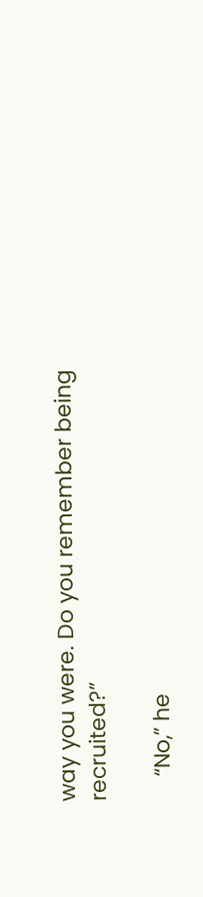way you were. Do you remember being recruited?”

    “No,” he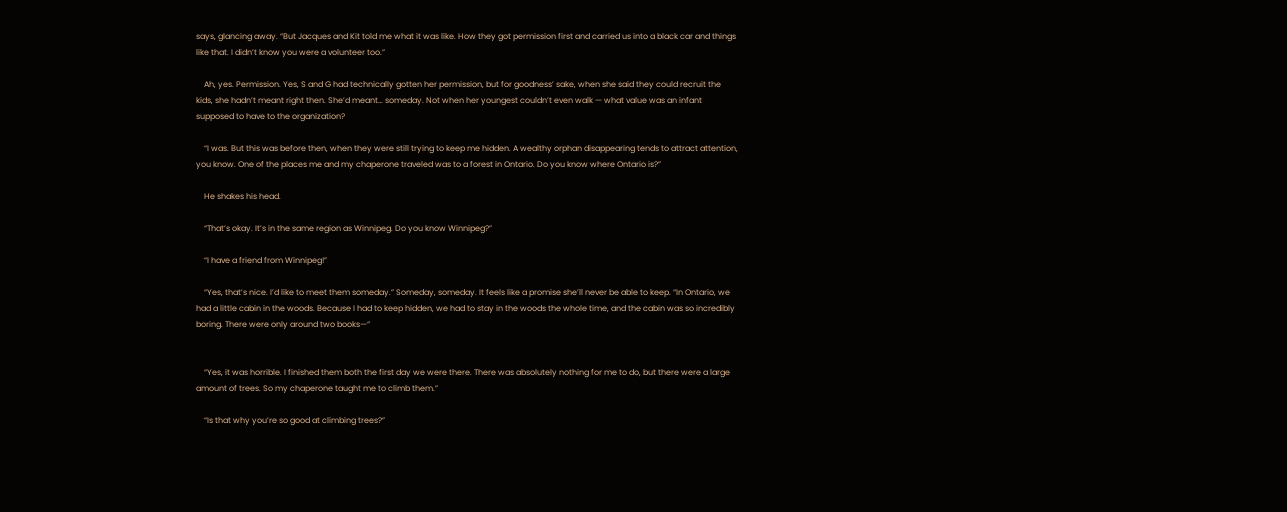says, glancing away. “But Jacques and Kit told me what it was like. How they got permission first and carried us into a black car and things like that. I didn’t know you were a volunteer too.”

    Ah, yes. Permission. Yes, S and G had technically gotten her permission, but for goodness’ sake, when she said they could recruit the kids, she hadn’t meant right then. She’d meant… someday. Not when her youngest couldn’t even walk — what value was an infant supposed to have to the organization?

    “I was. But this was before then, when they were still trying to keep me hidden. A wealthy orphan disappearing tends to attract attention, you know. One of the places me and my chaperone traveled was to a forest in Ontario. Do you know where Ontario is?”

    He shakes his head.

    “That’s okay. It’s in the same region as Winnipeg. Do you know Winnipeg?”

    “I have a friend from Winnipeg!”

    “Yes, that’s nice. I’d like to meet them someday.” Someday, someday. It feels like a promise she’ll never be able to keep. “In Ontario, we had a little cabin in the woods. Because I had to keep hidden, we had to stay in the woods the whole time, and the cabin was so incredibly boring. There were only around two books—“


    “Yes, it was horrible. I finished them both the first day we were there. There was absolutely nothing for me to do, but there were a large amount of trees. So my chaperone taught me to climb them.”

    “Is that why you’re so good at climbing trees?”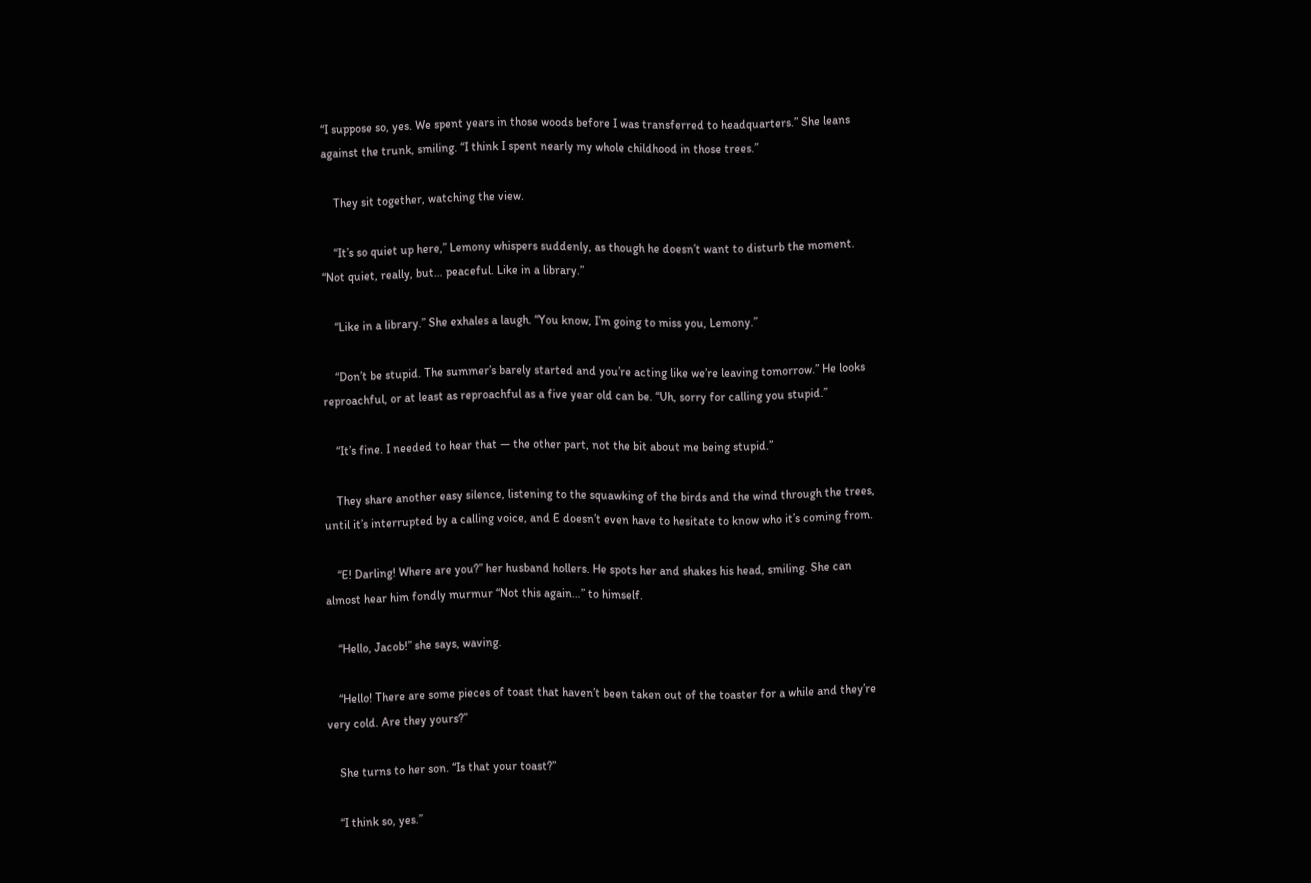“I suppose so, yes. We spent years in those woods before I was transferred to headquarters.” She leans against the trunk, smiling. “I think I spent nearly my whole childhood in those trees.”

    They sit together, watching the view.

    “It’s so quiet up here,” Lemony whispers suddenly, as though he doesn’t want to disturb the moment. “Not quiet, really, but… peaceful. Like in a library.”

    “Like in a library.” She exhales a laugh. “You know, I’m going to miss you, Lemony.”

    “Don’t be stupid. The summer’s barely started and you’re acting like we’re leaving tomorrow.” He looks reproachful, or at least as reproachful as a five year old can be. “Uh, sorry for calling you stupid.”

    “It’s fine. I needed to hear that — the other part, not the bit about me being stupid.”

    They share another easy silence, listening to the squawking of the birds and the wind through the trees, until it’s interrupted by a calling voice, and E doesn’t even have to hesitate to know who it’s coming from.

    “E! Darling! Where are you?” her husband hollers. He spots her and shakes his head, smiling. She can almost hear him fondly murmur “Not this again…” to himself.

    “Hello, Jacob!” she says, waving.

    “Hello! There are some pieces of toast that haven’t been taken out of the toaster for a while and they’re very cold. Are they yours?”

    She turns to her son. “Is that your toast?”

    “I think so, yes.”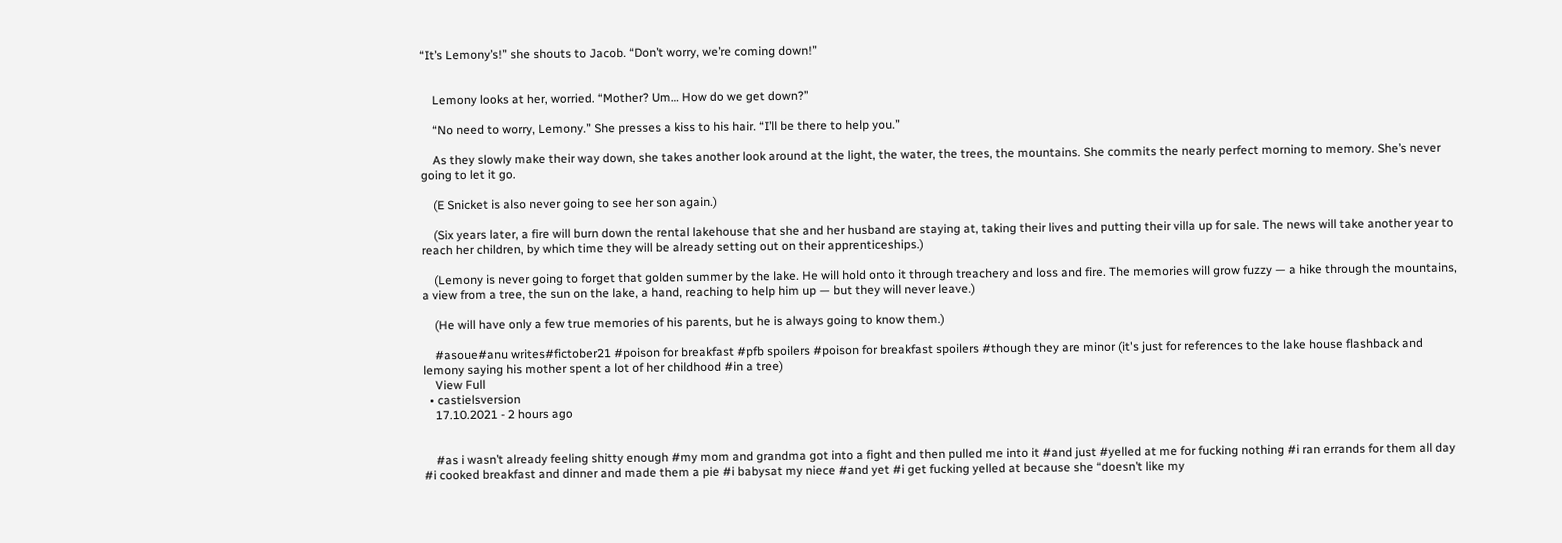“It’s Lemony’s!” she shouts to Jacob. “Don’t worry, we’re coming down!”


    Lemony looks at her, worried. “Mother? Um… How do we get down?”

    “No need to worry, Lemony.” She presses a kiss to his hair. “I’ll be there to help you.”

    As they slowly make their way down, she takes another look around at the light, the water, the trees, the mountains. She commits the nearly perfect morning to memory. She’s never going to let it go.

    (E Snicket is also never going to see her son again.)

    (Six years later, a fire will burn down the rental lakehouse that she and her husband are staying at, taking their lives and putting their villa up for sale. The news will take another year to reach her children, by which time they will be already setting out on their apprenticeships.)

    (Lemony is never going to forget that golden summer by the lake. He will hold onto it through treachery and loss and fire. The memories will grow fuzzy — a hike through the mountains, a view from a tree, the sun on the lake, a hand, reaching to help him up — but they will never leave.)

    (He will have only a few true memories of his parents, but he is always going to know them.)

    #asoue#anu writes#fictober21 #poison for breakfast #pfb spoilers #poison for breakfast spoilers #though they are minor (it's just for references to the lake house flashback and lemony saying his mother spent a lot of her childhood #in a tree)
    View Full
  • castielsversion
    17.10.2021 - 2 hours ago


    #as i wasn’t already feeling shitty enough #my mom and grandma got into a fight and then pulled me into it #and just #yelled at me for fucking nothing #i ran errands for them all day #i cooked breakfast and dinner and made them a pie #i babysat my niece #and yet #i get fucking yelled at because she “doesn’t like my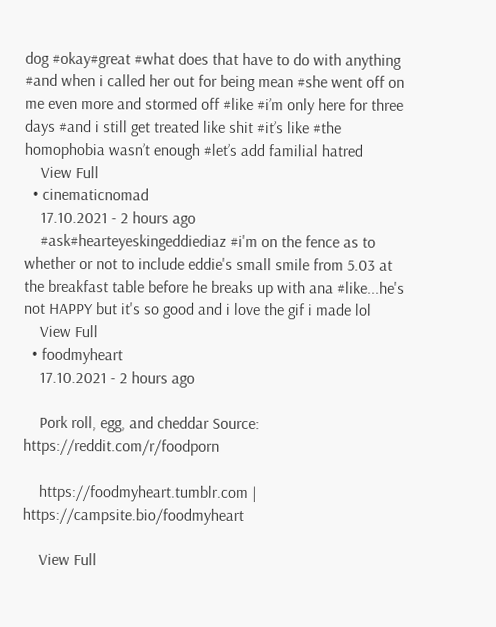dog #okay#great #what does that have to do with anything #and when i called her out for being mean #she went off on me even more and stormed off #like #i’m only here for three days #and i still get treated like shit #it’s like #the homophobia wasn’t enough #let’s add familial hatred
    View Full
  • cinematicnomad
    17.10.2021 - 2 hours ago
    #ask#hearteyeskingeddiediaz #i'm on the fence as to whether or not to include eddie's small smile from 5.03 at the breakfast table before he breaks up with ana #like...he's not HAPPY but it's so good and i love the gif i made lol
    View Full
  • foodmyheart
    17.10.2021 - 2 hours ago

    Pork roll, egg, and cheddar Source: https://reddit.com/r/foodporn

    https://foodmyheart.tumblr.com | https://campsite.bio/foodmyheart

    View Full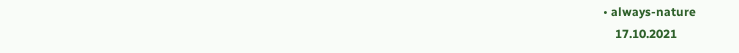• always-nature
    17.10.2021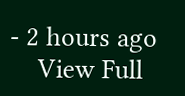- 2 hours ago
    View Full